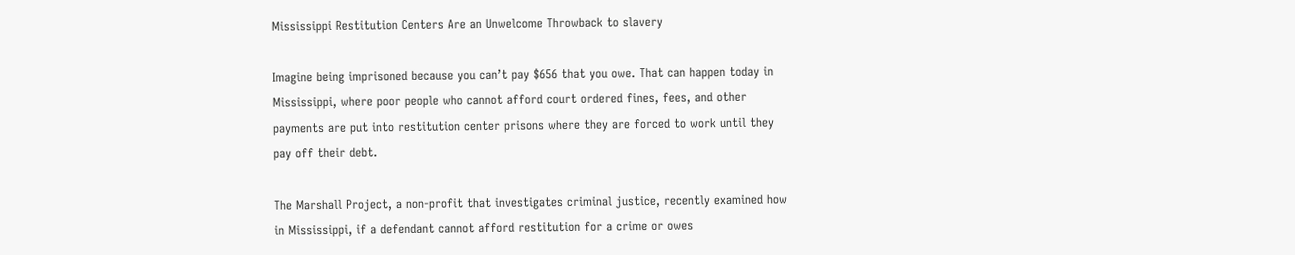Mississippi Restitution Centers Are an Unwelcome Throwback to slavery

Imagine being imprisoned because you can’t pay $656 that you owe. That can happen today in Mississippi, where poor people who cannot afford court ordered fines, fees, and other payments are put into restitution center prisons where they are forced to work until they pay off their debt.

The Marshall Project, a non-profit that investigates criminal justice, recently examined how in Mississippi, if a defendant cannot afford restitution for a crime or owes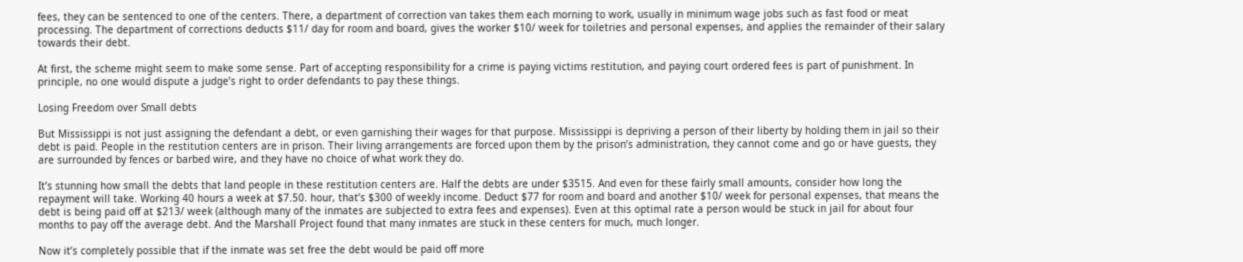fees, they can be sentenced to one of the centers. There, a department of correction van takes them each morning to work, usually in minimum wage jobs such as fast food or meat processing. The department of corrections deducts $11/ day for room and board, gives the worker $10/ week for toiletries and personal expenses, and applies the remainder of their salary towards their debt.

At first, the scheme might seem to make some sense. Part of accepting responsibility for a crime is paying victims restitution, and paying court ordered fees is part of punishment. In principle, no one would dispute a judge’s right to order defendants to pay these things.

Losing Freedom over Small debts

But Mississippi is not just assigning the defendant a debt, or even garnishing their wages for that purpose. Mississippi is depriving a person of their liberty by holding them in jail so their debt is paid. People in the restitution centers are in prison. Their living arrangements are forced upon them by the prison’s administration, they cannot come and go or have guests, they are surrounded by fences or barbed wire, and they have no choice of what work they do.

It’s stunning how small the debts that land people in these restitution centers are. Half the debts are under $3515. And even for these fairly small amounts, consider how long the repayment will take. Working 40 hours a week at $7.50. hour, that’s $300 of weekly income. Deduct $77 for room and board and another $10/ week for personal expenses, that means the debt is being paid off at $213/ week (although many of the inmates are subjected to extra fees and expenses). Even at this optimal rate a person would be stuck in jail for about four months to pay off the average debt. And the Marshall Project found that many inmates are stuck in these centers for much, much longer.

Now it’s completely possible that if the inmate was set free the debt would be paid off more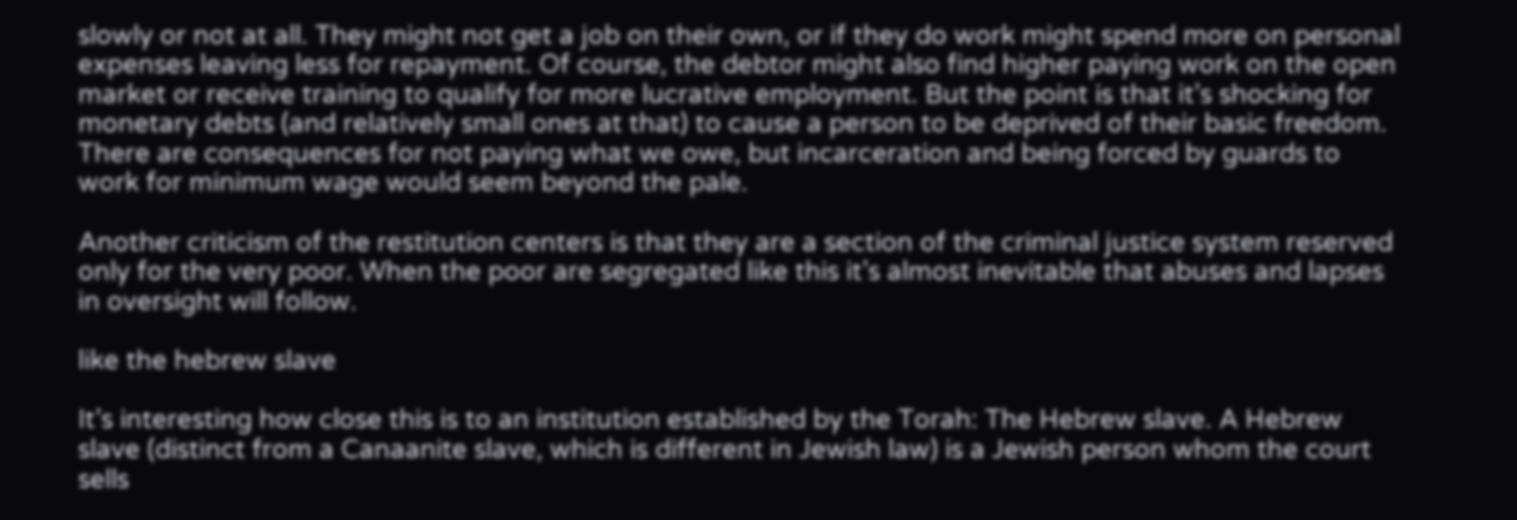slowly or not at all. They might not get a job on their own, or if they do work might spend more on personal expenses leaving less for repayment. Of course, the debtor might also find higher paying work on the open market or receive training to qualify for more lucrative employment. But the point is that it’s shocking for monetary debts (and relatively small ones at that) to cause a person to be deprived of their basic freedom. There are consequences for not paying what we owe, but incarceration and being forced by guards to work for minimum wage would seem beyond the pale.

Another criticism of the restitution centers is that they are a section of the criminal justice system reserved only for the very poor. When the poor are segregated like this it’s almost inevitable that abuses and lapses in oversight will follow.

like the hebrew slave

It’s interesting how close this is to an institution established by the Torah: The Hebrew slave. A Hebrew slave (distinct from a Canaanite slave, which is different in Jewish law) is a Jewish person whom the court sells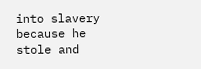into slavery because he stole and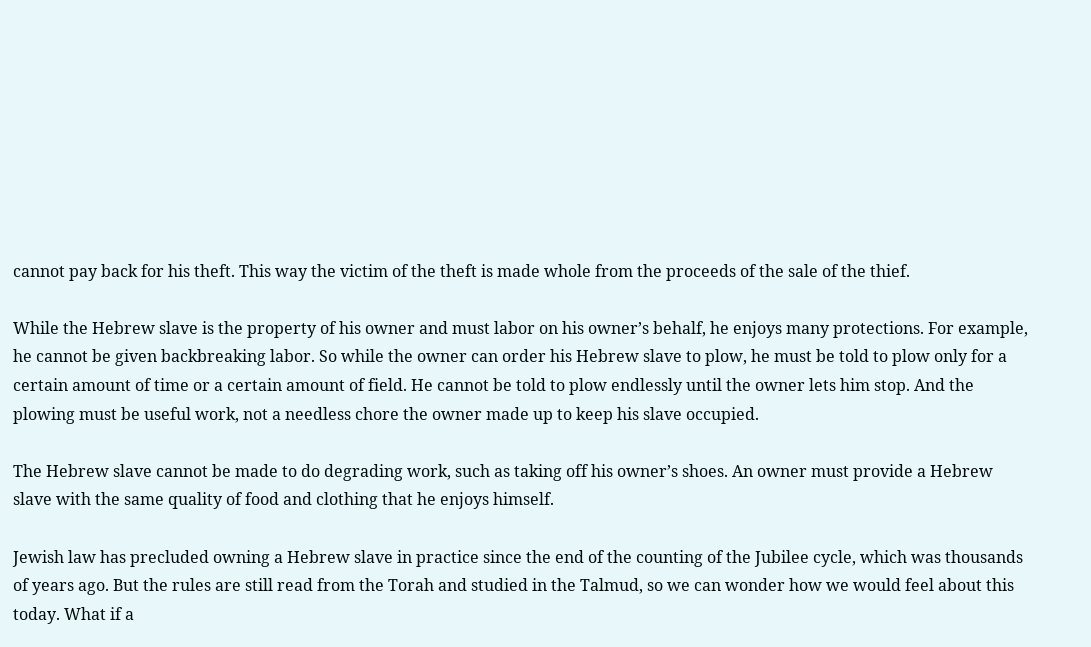cannot pay back for his theft. This way the victim of the theft is made whole from the proceeds of the sale of the thief.

While the Hebrew slave is the property of his owner and must labor on his owner’s behalf, he enjoys many protections. For example, he cannot be given backbreaking labor. So while the owner can order his Hebrew slave to plow, he must be told to plow only for a certain amount of time or a certain amount of field. He cannot be told to plow endlessly until the owner lets him stop. And the plowing must be useful work, not a needless chore the owner made up to keep his slave occupied.

The Hebrew slave cannot be made to do degrading work, such as taking off his owner’s shoes. An owner must provide a Hebrew slave with the same quality of food and clothing that he enjoys himself.

Jewish law has precluded owning a Hebrew slave in practice since the end of the counting of the Jubilee cycle, which was thousands of years ago. But the rules are still read from the Torah and studied in the Talmud, so we can wonder how we would feel about this today. What if a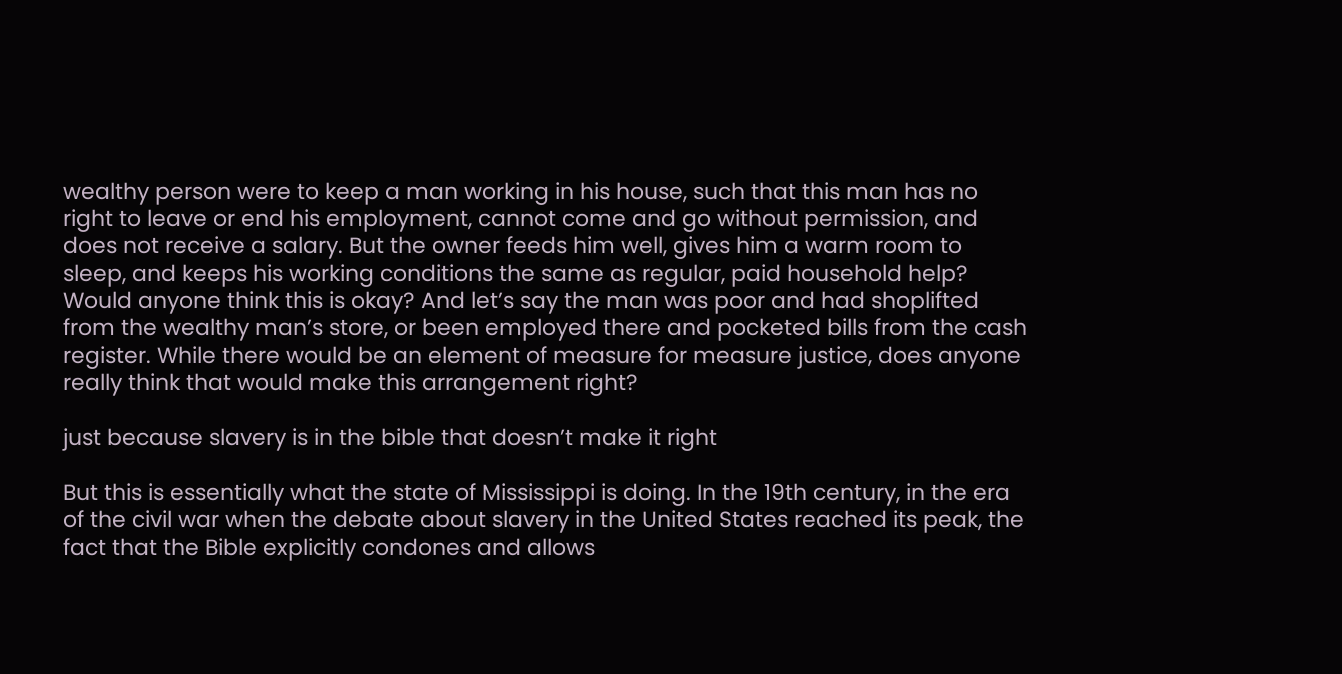wealthy person were to keep a man working in his house, such that this man has no right to leave or end his employment, cannot come and go without permission, and does not receive a salary. But the owner feeds him well, gives him a warm room to sleep, and keeps his working conditions the same as regular, paid household help? Would anyone think this is okay? And let’s say the man was poor and had shoplifted from the wealthy man’s store, or been employed there and pocketed bills from the cash register. While there would be an element of measure for measure justice, does anyone really think that would make this arrangement right?

just because slavery is in the bible that doesn’t make it right

But this is essentially what the state of Mississippi is doing. In the 19th century, in the era of the civil war when the debate about slavery in the United States reached its peak, the fact that the Bible explicitly condones and allows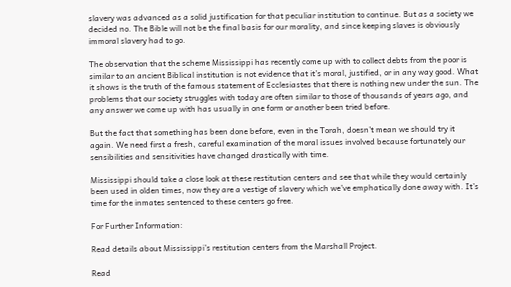slavery was advanced as a solid justification for that peculiar institution to continue. But as a society we decided no. The Bible will not be the final basis for our morality, and since keeping slaves is obviously immoral slavery had to go.

The observation that the scheme Mississippi has recently come up with to collect debts from the poor is similar to an ancient Biblical institution is not evidence that it’s moral, justified, or in any way good. What it shows is the truth of the famous statement of Ecclesiastes that there is nothing new under the sun. The problems that our society struggles with today are often similar to those of thousands of years ago, and any answer we come up with has usually in one form or another been tried before.

But the fact that something has been done before, even in the Torah, doesn’t mean we should try it again. We need first a fresh, careful examination of the moral issues involved because fortunately our sensibilities and sensitivities have changed drastically with time.

Mississippi should take a close look at these restitution centers and see that while they would certainly been used in olden times, now they are a vestige of slavery which we’ve emphatically done away with. It’s time for the inmates sentenced to these centers go free.

For Further Information:

Read details about Mississippi’s restitution centers from the Marshall Project.

Read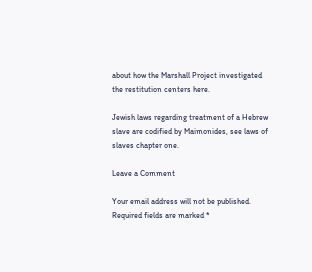about how the Marshall Project investigated the restitution centers here.

Jewish laws regarding treatment of a Hebrew slave are codified by Maimonides, see laws of slaves chapter one.

Leave a Comment

Your email address will not be published. Required fields are marked *